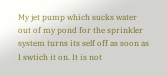My jet pump which sucks water out of my pond for the sprinkler system turns its self off as soon as I swtich it on. It is not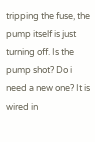tripping the fuse, the pump itself is just turning off. Is the pump shot? Do i need a new one? It is wired in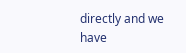directly and we have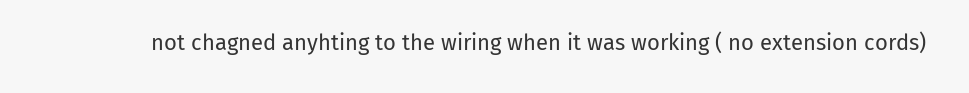not chagned anyhting to the wiring when it was working ( no extension cords)